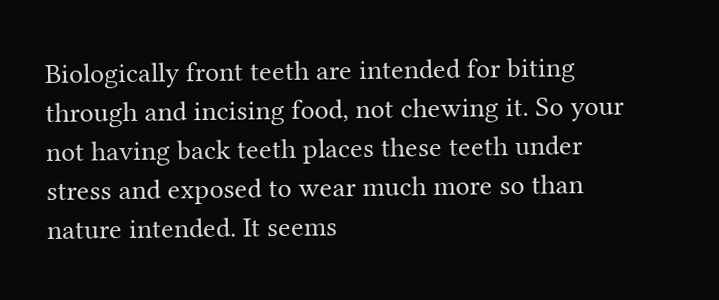Biologically front teeth are intended for biting through and incising food, not chewing it. So your not having back teeth places these teeth under stress and exposed to wear much more so than nature intended. It seems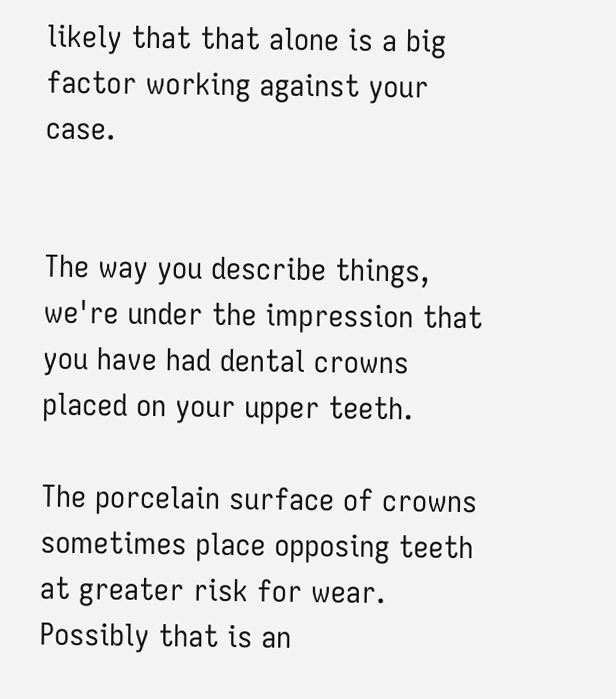likely that that alone is a big factor working against your case.


The way you describe things, we're under the impression that you have had dental crowns placed on your upper teeth.

The porcelain surface of crowns sometimes place opposing teeth at greater risk for wear. Possibly that is an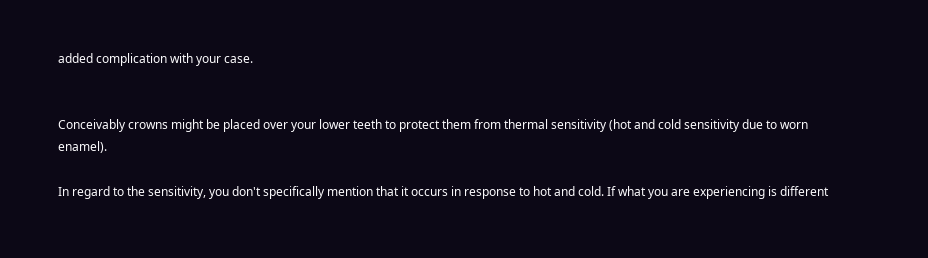added complication with your case.


Conceivably crowns might be placed over your lower teeth to protect them from thermal sensitivity (hot and cold sensitivity due to worn enamel).

In regard to the sensitivity, you don't specifically mention that it occurs in response to hot and cold. If what you are experiencing is different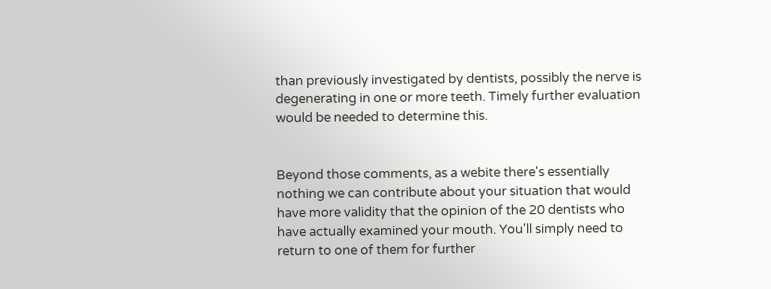than previously investigated by dentists, possibly the nerve is degenerating in one or more teeth. Timely further evaluation would be needed to determine this.


Beyond those comments, as a webite there's essentially nothing we can contribute about your situation that would have more validity that the opinion of the 20 dentists who have actually examined your mouth. You'll simply need to return to one of them for further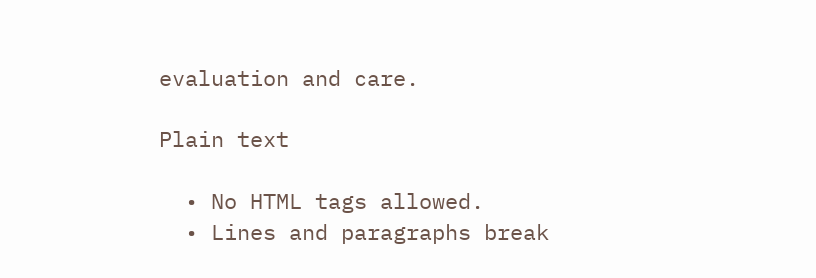evaluation and care.

Plain text

  • No HTML tags allowed.
  • Lines and paragraphs break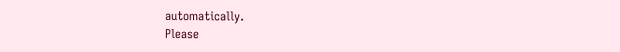automatically.
Please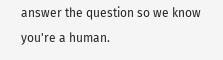answer the question so we know you're a human.